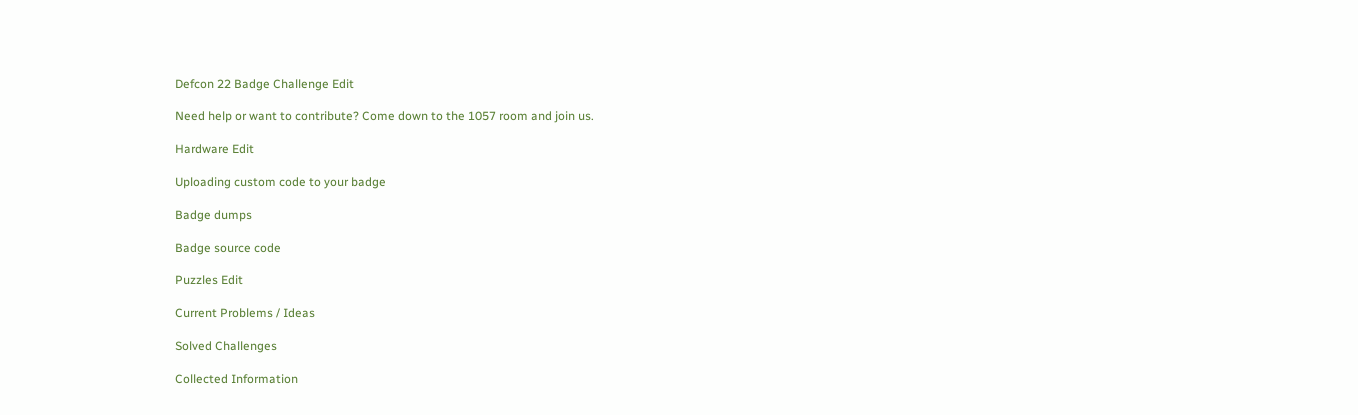Defcon 22 Badge Challenge Edit

Need help or want to contribute? Come down to the 1057 room and join us.

Hardware Edit

Uploading custom code to your badge

Badge dumps

Badge source code

Puzzles Edit

Current Problems / Ideas

Solved Challenges

Collected Information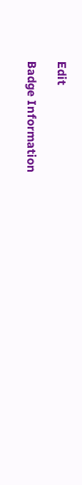Edit

Badge Information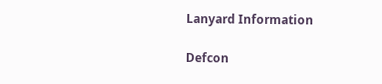Lanyard Information

Defcon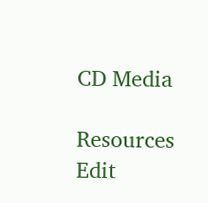CD Media

Resources Edit